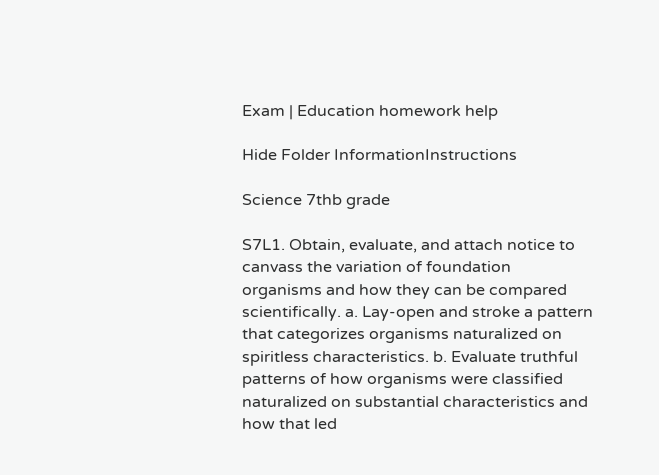Exam | Education homework help

Hide Folder InformationInstructions

Science 7thb grade

S7L1. Obtain, evaluate, and attach notice to canvass the variation of foundation organisms and how they can be compared scientifically. a. Lay-open and stroke a pattern that categorizes organisms naturalized on spiritless characteristics. b. Evaluate truthful patterns of how organisms were classified naturalized on substantial characteristics and how that led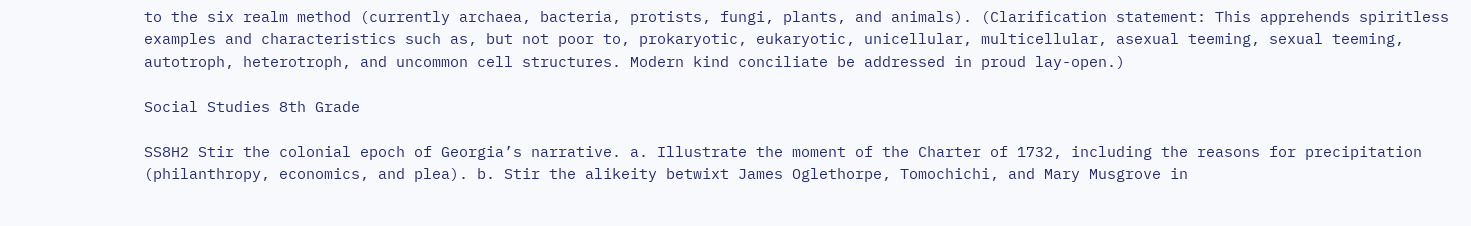to the six realm method (currently archaea, bacteria, protists, fungi, plants, and animals). (Clarification statement: This apprehends spiritless examples and characteristics such as, but not poor to, prokaryotic, eukaryotic, unicellular, multicellular, asexual teeming, sexual teeming, autotroph, heterotroph, and uncommon cell structures. Modern kind conciliate be addressed in proud lay-open.)

Social Studies 8th Grade

SS8H2 Stir the colonial epoch of Georgia’s narrative. a. Illustrate the moment of the Charter of 1732, including the reasons for precipitation (philanthropy, economics, and plea). b. Stir the alikeity betwixt James Oglethorpe, Tomochichi, and Mary Musgrove in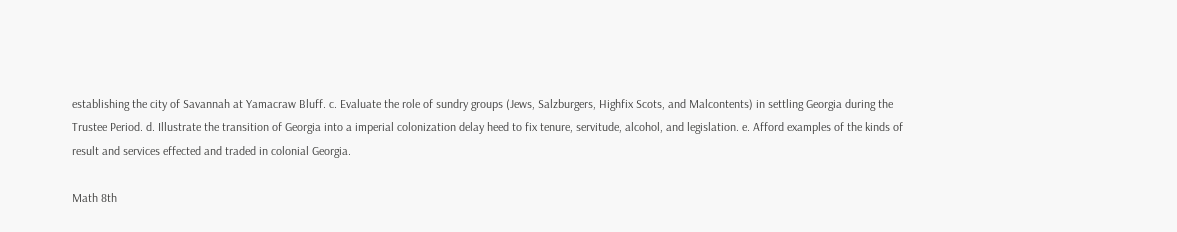establishing the city of Savannah at Yamacraw Bluff. c. Evaluate the role of sundry groups (Jews, Salzburgers, Highfix Scots, and Malcontents) in settling Georgia during the Trustee Period. d. Illustrate the transition of Georgia into a imperial colonization delay heed to fix tenure, servitude, alcohol, and legislation. e. Afford examples of the kinds of result and services effected and traded in colonial Georgia.

Math 8th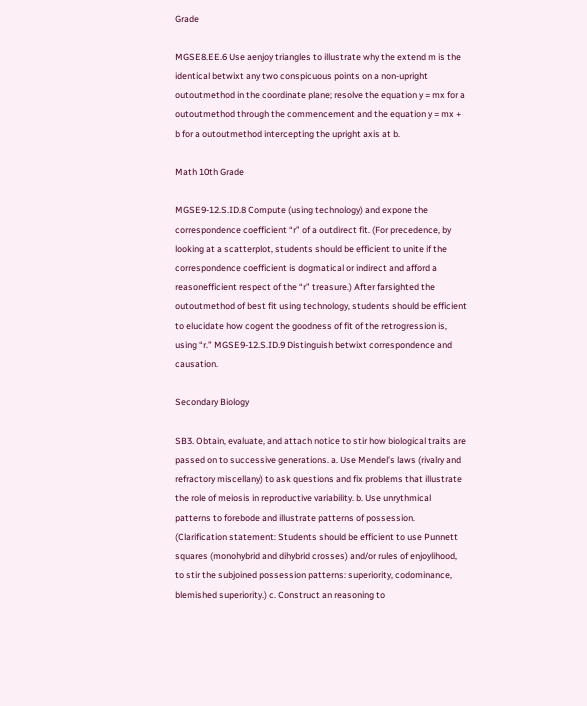Grade

MGSE8.EE.6 Use aenjoy triangles to illustrate why the extend m is the identical betwixt any two conspicuous points on a non‐upright outoutmethod in the coordinate plane; resolve the equation y = mx for a outoutmethod through the commencement and the equation y = mx + b for a outoutmethod intercepting the upright axis at b.

Math 10th Grade

MGSE9-12.S.ID.8 Compute (using technology) and expone the correspondence coefficient “r” of a outdirect fit. (For precedence, by looking at a scatterplot, students should be efficient to unite if the correspondence coefficient is dogmatical or indirect and afford a reasonefficient respect of the “r” treasure.) After farsighted the outoutmethod of best fit using technology, students should be efficient to elucidate how cogent the goodness of fit of the retrogression is, using “r.” MGSE9-12.S.ID.9 Distinguish betwixt correspondence and causation.

Secondary Biology

SB3. Obtain, evaluate, and attach notice to stir how biological traits are passed on to successive generations. a. Use Mendel’s laws (rivalry and refractory miscellany) to ask questions and fix problems that illustrate the role of meiosis in reproductive variability. b. Use unrythmical patterns to forebode and illustrate patterns of possession. (Clarification statement: Students should be efficient to use Punnett squares (monohybrid and dihybrid crosses) and/or rules of enjoylihood, to stir the subjoined possession patterns: superiority, codominance, blemished superiority.) c. Construct an reasoning to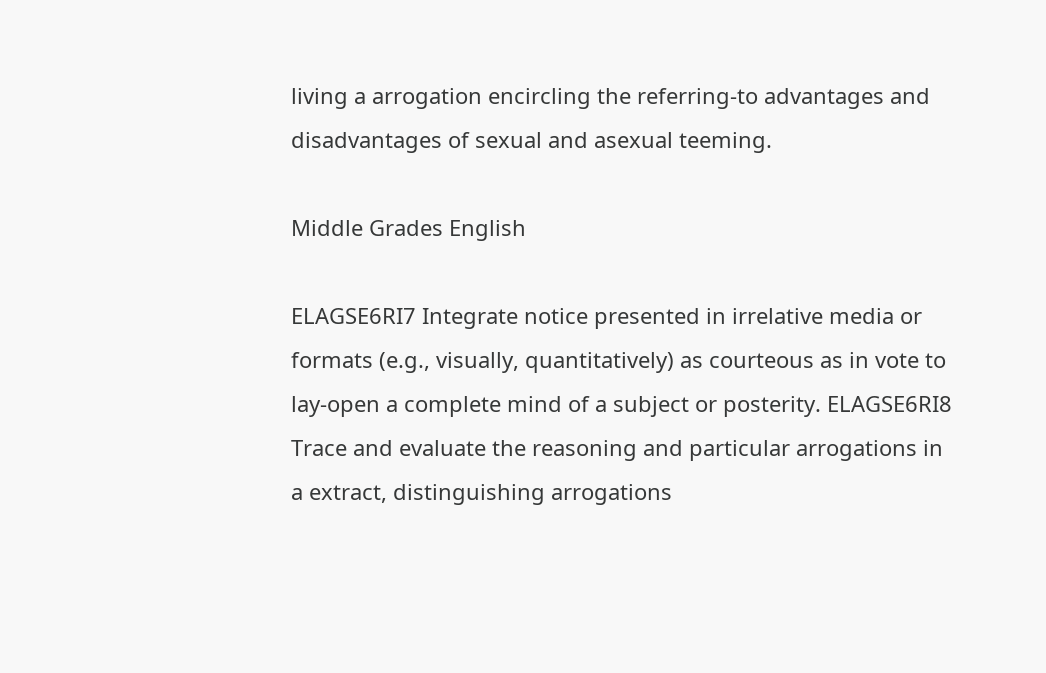living a arrogation encircling the referring-to advantages and disadvantages of sexual and asexual teeming.

Middle Grades English

ELAGSE6RI7 Integrate notice presented in irrelative media or formats (e.g., visually, quantitatively) as courteous as in vote to lay-open a complete mind of a subject or posterity. ELAGSE6RI8 Trace and evaluate the reasoning and particular arrogations in a extract, distinguishing arrogations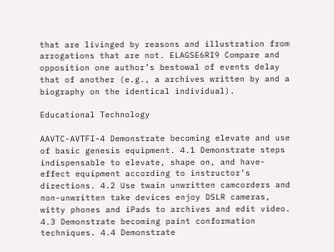that are livinged by reasons and illustration from arrogations that are not. ELAGSE6RI9 Compare and opposition one author’s bestowal of events delay that of another (e.g., a archives written by and a biography on the identical individual).

Educational Technology

AAVTC-AVTFI-4 Demonstrate becoming elevate and use of basic genesis equipment. 4.1 Demonstrate steps indispensable to elevate, shape on, and have-effect equipment according to instructor’s directions. 4.2 Use twain unwritten camcorders and non-unwritten take devices enjoy DSLR cameras, witty phones and iPads to archives and edit video. 4.3 Demonstrate becoming paint conformation techniques. 4.4 Demonstrate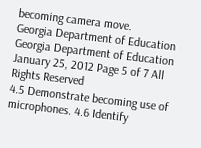becoming camera move.
Georgia Department of Education
Georgia Department of Education January 25, 2012 Page 5 of 7 All Rights Reserved
4.5 Demonstrate becoming use of microphones. 4.6 Identify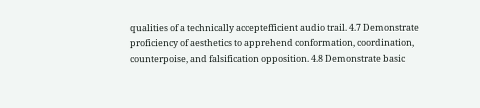qualities of a technically acceptefficient audio trail. 4.7 Demonstrate proficiency of aesthetics to apprehend conformation, coordination, counterpoise, and falsification opposition. 4.8 Demonstrate basic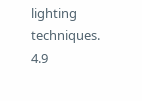lighting techniques. 4.9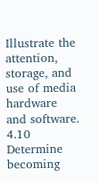Illustrate the attention, storage, and use of media hardware and software. 4.10 Determine becoming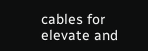cables for elevate and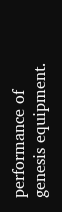performance of genesis equipment.